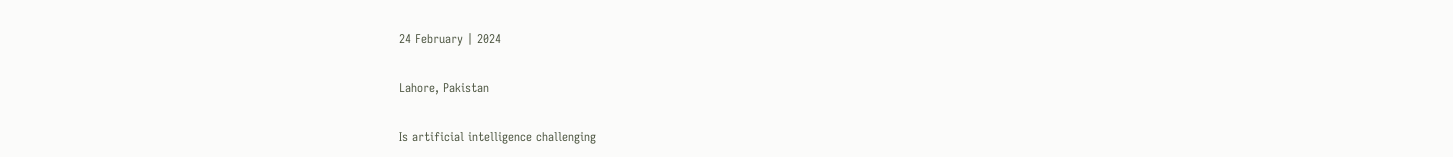24 February | 2024

Lahore, Pakistan

Is artificial intelligence challenging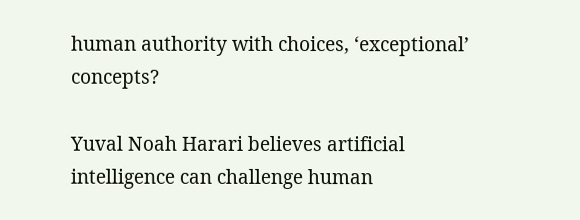human authority with choices, ‘exceptional’ concepts?

Yuval Noah Harari believes artificial intelligence can challenge human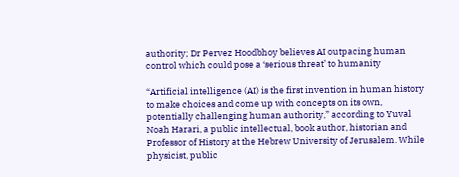authority; Dr Pervez Hoodbhoy believes AI outpacing human control which could pose a ‘serious threat’ to humanity

“Artificial intelligence (AI) is the first invention in human history to make choices and come up with concepts on its own, potentially challenging human authority,” according to Yuval Noah Harari, a public intellectual, book author, historian and Professor of History at the Hebrew University of Jerusalem. While physicist, public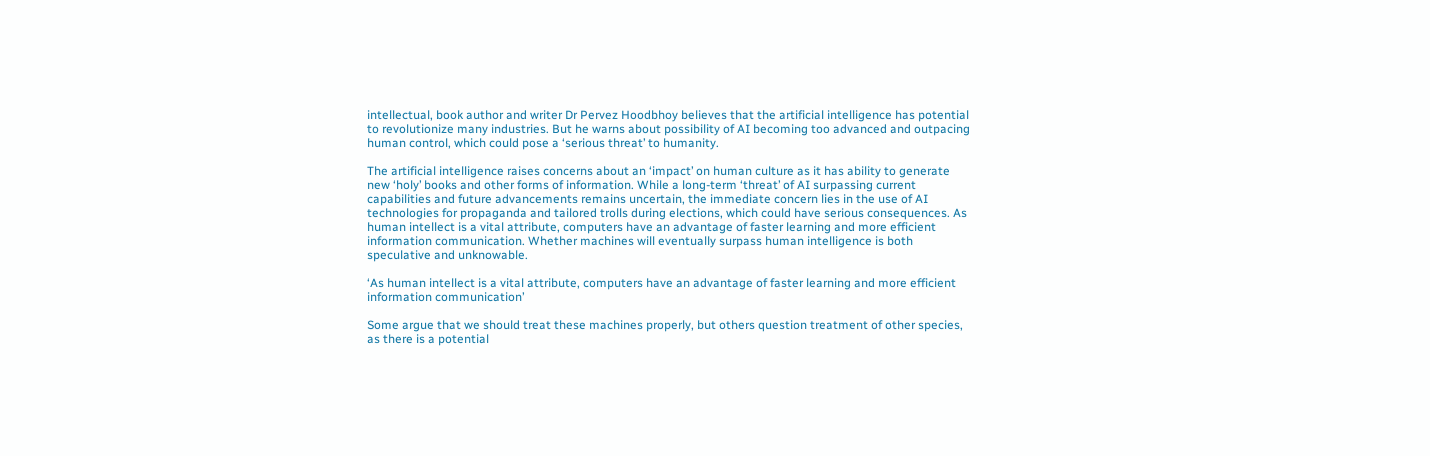intellectual, book author and writer Dr Pervez Hoodbhoy believes that the artificial intelligence has potential to revolutionize many industries. But he warns about possibility of AI becoming too advanced and outpacing human control, which could pose a ‘serious threat’ to humanity.

The artificial intelligence raises concerns about an ‘impact’ on human culture as it has ability to generate new ‘holy’ books and other forms of information. While a long-term ‘threat’ of AI surpassing current capabilities and future advancements remains uncertain, the immediate concern lies in the use of AI technologies for propaganda and tailored trolls during elections, which could have serious consequences. As human intellect is a vital attribute, computers have an advantage of faster learning and more efficient information communication. Whether machines will eventually surpass human intelligence is both speculative and unknowable.

‘As human intellect is a vital attribute, computers have an advantage of faster learning and more efficient information communication’

Some argue that we should treat these machines properly, but others question treatment of other species, as there is a potential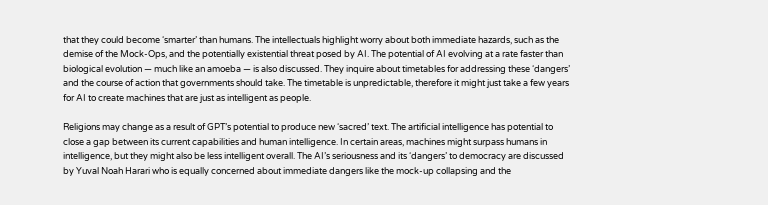that they could become ‘smarter’ than humans. The intellectuals highlight worry about both immediate hazards, such as the demise of the Mock-Ops, and the potentially existential threat posed by AI. The potential of AI evolving at a rate faster than biological evolution — much like an amoeba — is also discussed. They inquire about timetables for addressing these ‘dangers’ and the course of action that governments should take. The timetable is unpredictable, therefore it might just take a few years for AI to create machines that are just as intelligent as people.

Religions may change as a result of GPT’s potential to produce new ‘sacred’ text. The artificial intelligence has potential to close a gap between its current capabilities and human intelligence. In certain areas, machines might surpass humans in intelligence, but they might also be less intelligent overall. The AI’s seriousness and its ‘dangers’ to democracy are discussed by Yuval Noah Harari who is equally concerned about immediate dangers like the mock-up collapsing and the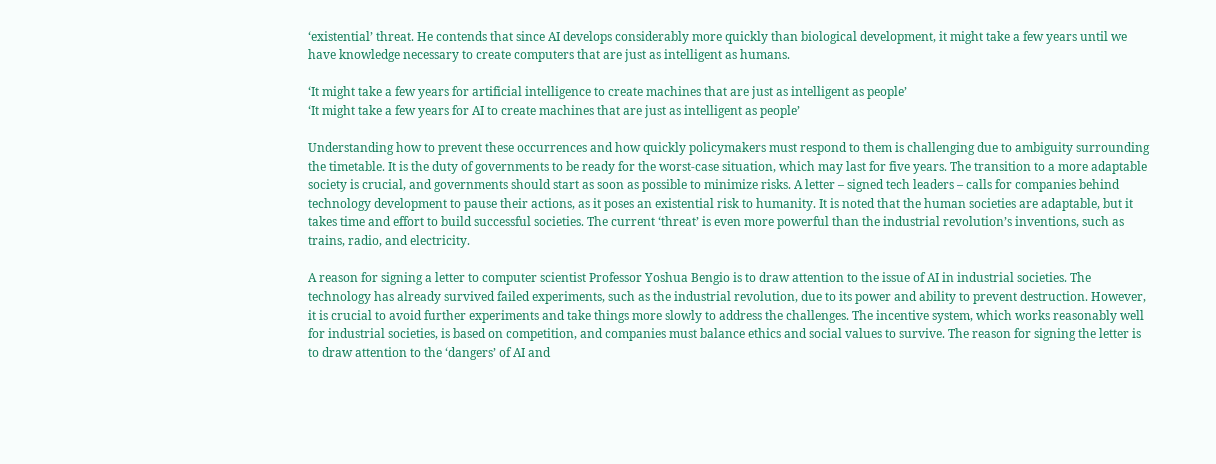‘existential’ threat. He contends that since AI develops considerably more quickly than biological development, it might take a few years until we have knowledge necessary to create computers that are just as intelligent as humans.

‘It might take a few years for artificial intelligence to create machines that are just as intelligent as people’
‘It might take a few years for AI to create machines that are just as intelligent as people’

Understanding how to prevent these occurrences and how quickly policymakers must respond to them is challenging due to ambiguity surrounding the timetable. It is the duty of governments to be ready for the worst-case situation, which may last for five years. The transition to a more adaptable society is crucial, and governments should start as soon as possible to minimize risks. A letter – signed tech leaders – calls for companies behind technology development to pause their actions, as it poses an existential risk to humanity. It is noted that the human societies are adaptable, but it takes time and effort to build successful societies. The current ‘threat’ is even more powerful than the industrial revolution’s inventions, such as trains, radio, and electricity.

A reason for signing a letter to computer scientist Professor Yoshua Bengio is to draw attention to the issue of AI in industrial societies. The technology has already survived failed experiments, such as the industrial revolution, due to its power and ability to prevent destruction. However, it is crucial to avoid further experiments and take things more slowly to address the challenges. The incentive system, which works reasonably well for industrial societies, is based on competition, and companies must balance ethics and social values to survive. The reason for signing the letter is to draw attention to the ‘dangers’ of AI and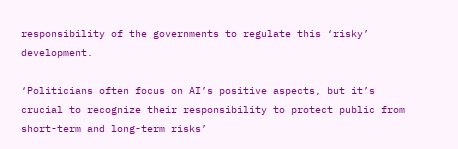responsibility of the governments to regulate this ‘risky’ development.

‘Politicians often focus on AI’s positive aspects, but it’s crucial to recognize their responsibility to protect public from short-term and long-term risks’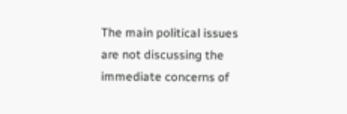The main political issues are not discussing the immediate concerns of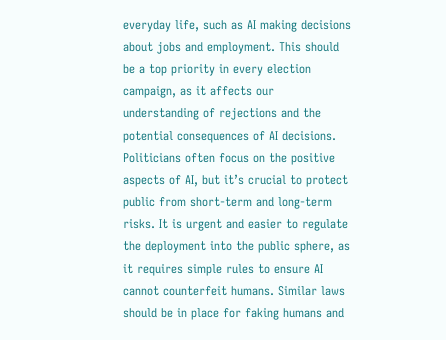everyday life, such as AI making decisions about jobs and employment. This should be a top priority in every election campaign, as it affects our understanding of rejections and the potential consequences of AI decisions. Politicians often focus on the positive aspects of AI, but it’s crucial to protect public from short-term and long-term risks. It is urgent and easier to regulate the deployment into the public sphere, as it requires simple rules to ensure AI cannot counterfeit humans. Similar laws should be in place for faking humans and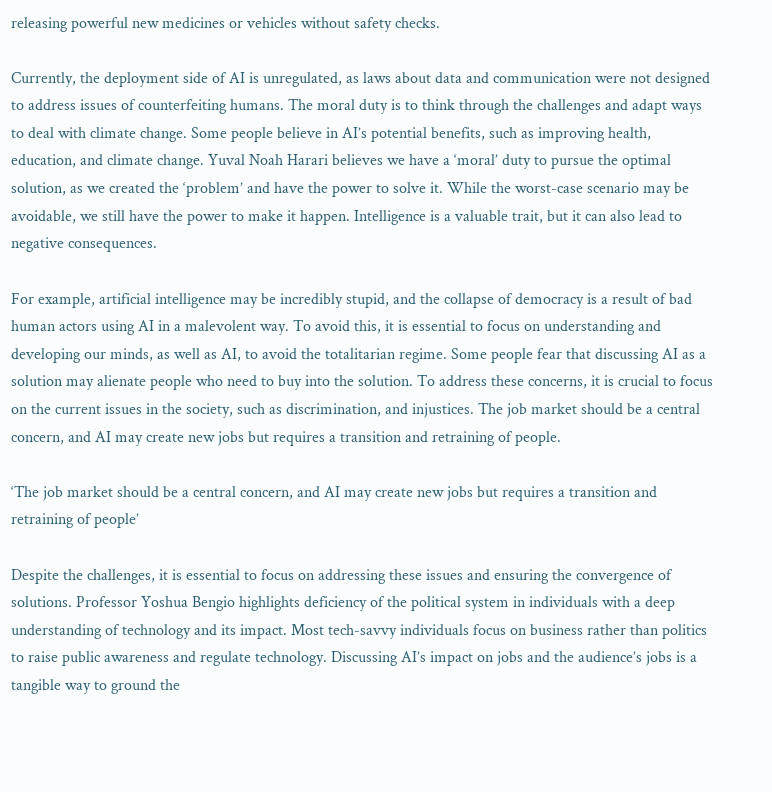releasing powerful new medicines or vehicles without safety checks.

Currently, the deployment side of AI is unregulated, as laws about data and communication were not designed to address issues of counterfeiting humans. The moral duty is to think through the challenges and adapt ways to deal with climate change. Some people believe in AI’s potential benefits, such as improving health, education, and climate change. Yuval Noah Harari believes we have a ‘moral’ duty to pursue the optimal solution, as we created the ‘problem’ and have the power to solve it. While the worst-case scenario may be avoidable, we still have the power to make it happen. Intelligence is a valuable trait, but it can also lead to negative consequences.

For example, artificial intelligence may be incredibly stupid, and the collapse of democracy is a result of bad human actors using AI in a malevolent way. To avoid this, it is essential to focus on understanding and developing our minds, as well as AI, to avoid the totalitarian regime. Some people fear that discussing AI as a solution may alienate people who need to buy into the solution. To address these concerns, it is crucial to focus on the current issues in the society, such as discrimination, and injustices. The job market should be a central concern, and AI may create new jobs but requires a transition and retraining of people.

‘The job market should be a central concern, and AI may create new jobs but requires a transition and retraining of people’

Despite the challenges, it is essential to focus on addressing these issues and ensuring the convergence of solutions. Professor Yoshua Bengio highlights deficiency of the political system in individuals with a deep understanding of technology and its impact. Most tech-savvy individuals focus on business rather than politics to raise public awareness and regulate technology. Discussing AI’s impact on jobs and the audience’s jobs is a tangible way to ground the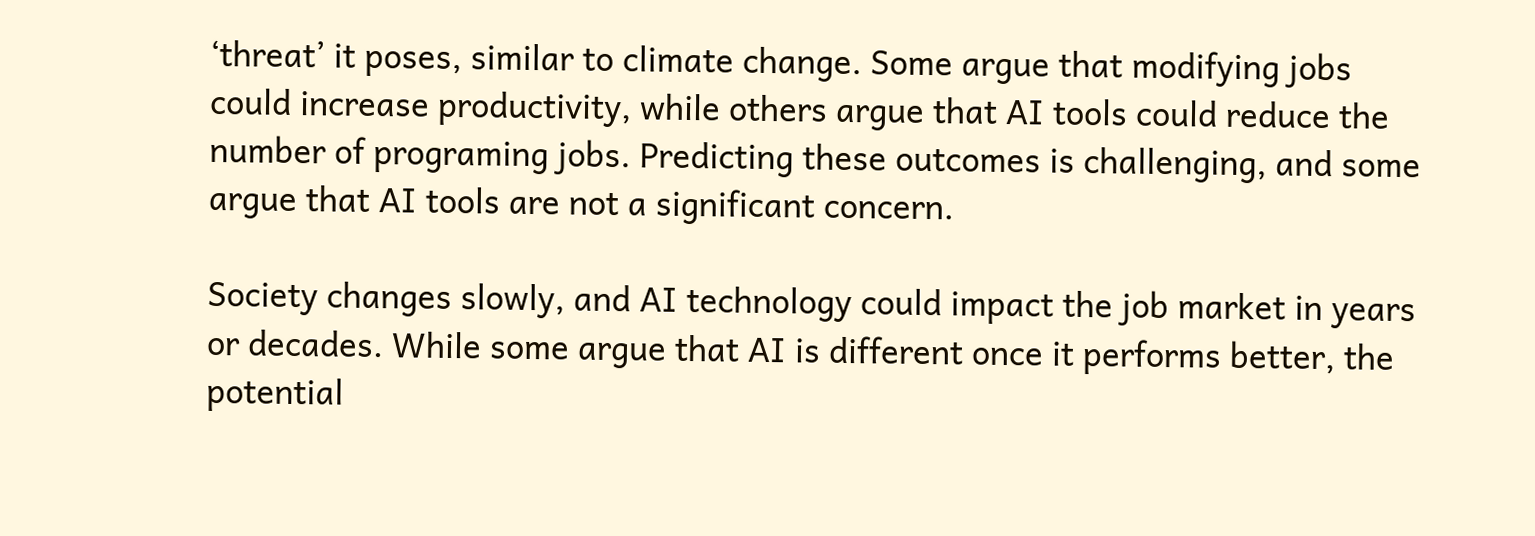‘threat’ it poses, similar to climate change. Some argue that modifying jobs could increase productivity, while others argue that AI tools could reduce the number of programing jobs. Predicting these outcomes is challenging, and some argue that AI tools are not a significant concern.

Society changes slowly, and AI technology could impact the job market in years or decades. While some argue that AI is different once it performs better, the potential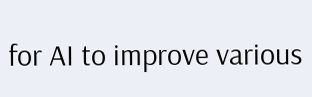for AI to improve various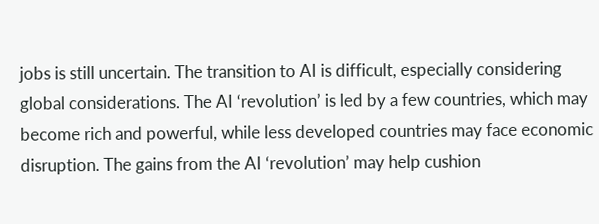jobs is still uncertain. The transition to AI is difficult, especially considering global considerations. The AI ‘revolution’ is led by a few countries, which may become rich and powerful, while less developed countries may face economic disruption. The gains from the AI ‘revolution’ may help cushion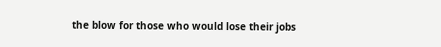the blow for those who would lose their jobs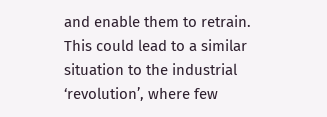and enable them to retrain. This could lead to a similar situation to the industrial ‘revolution’, where few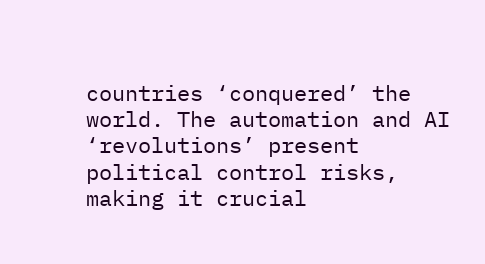countries ‘conquered’ the world. The automation and AI ‘revolutions’ present political control risks, making it crucial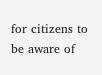for citizens to be aware of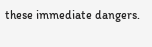these immediate dangers.